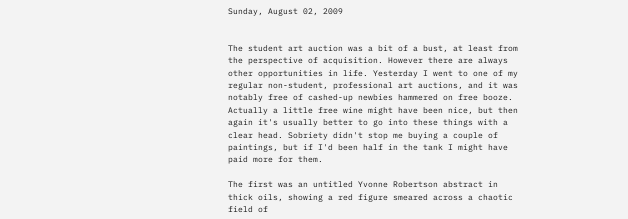Sunday, August 02, 2009


The student art auction was a bit of a bust, at least from the perspective of acquisition. However there are always other opportunities in life. Yesterday I went to one of my regular non-student, professional art auctions, and it was notably free of cashed-up newbies hammered on free booze. Actually a little free wine might have been nice, but then again it's usually better to go into these things with a clear head. Sobriety didn't stop me buying a couple of paintings, but if I'd been half in the tank I might have paid more for them.

The first was an untitled Yvonne Robertson abstract in thick oils, showing a red figure smeared across a chaotic field of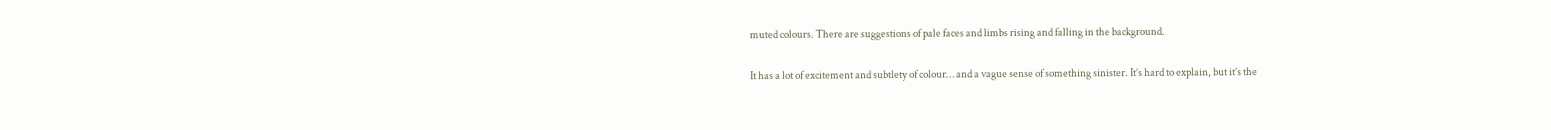muted colours. There are suggestions of pale faces and limbs rising and falling in the background.

It has a lot of excitement and subtlety of colour… and a vague sense of something sinister. It’s hard to explain, but it’s the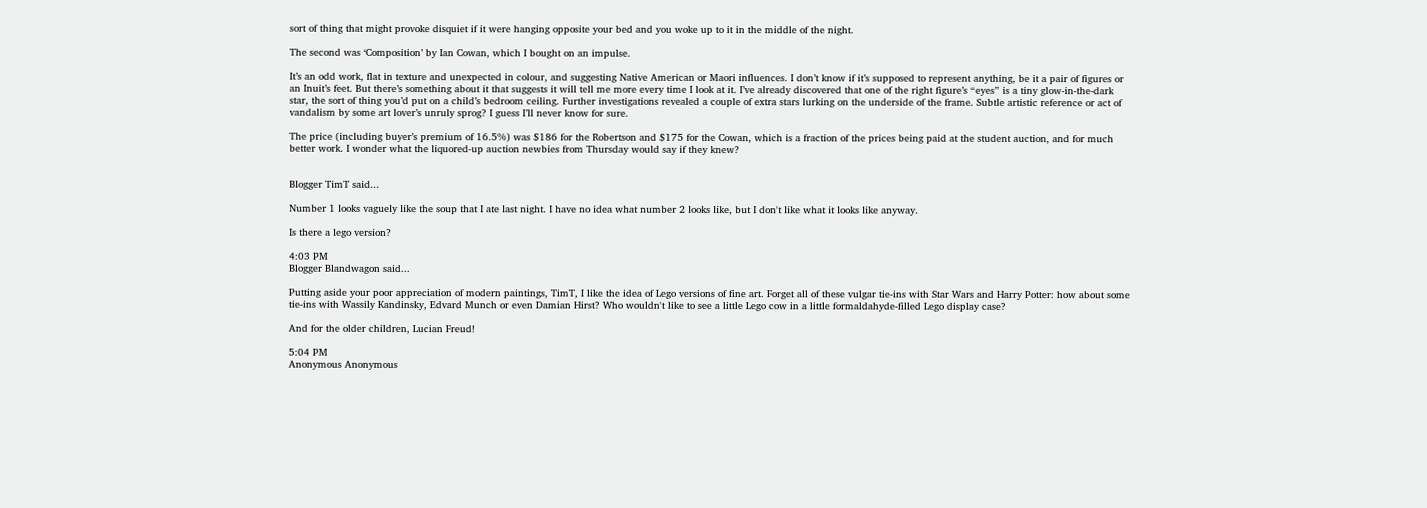sort of thing that might provoke disquiet if it were hanging opposite your bed and you woke up to it in the middle of the night.

The second was ‘Composition’ by Ian Cowan, which I bought on an impulse.

It’s an odd work, flat in texture and unexpected in colour, and suggesting Native American or Maori influences. I don’t know if it’s supposed to represent anything, be it a pair of figures or an Inuit’s feet. But there’s something about it that suggests it will tell me more every time I look at it. I’ve already discovered that one of the right figure’s “eyes” is a tiny glow-in-the-dark star, the sort of thing you’d put on a child’s bedroom ceiling. Further investigations revealed a couple of extra stars lurking on the underside of the frame. Subtle artistic reference or act of vandalism by some art lover’s unruly sprog? I guess I’ll never know for sure.

The price (including buyer’s premium of 16.5%) was $186 for the Robertson and $175 for the Cowan, which is a fraction of the prices being paid at the student auction, and for much better work. I wonder what the liquored-up auction newbies from Thursday would say if they knew?


Blogger TimT said...

Number 1 looks vaguely like the soup that I ate last night. I have no idea what number 2 looks like, but I don't like what it looks like anyway.

Is there a lego version?

4:03 PM
Blogger Blandwagon said...

Putting aside your poor appreciation of modern paintings, TimT, I like the idea of Lego versions of fine art. Forget all of these vulgar tie-ins with Star Wars and Harry Potter: how about some tie-ins with Wassily Kandinsky, Edvard Munch or even Damian Hirst? Who wouldn't like to see a little Lego cow in a little formaldahyde-filled Lego display case?

And for the older children, Lucian Freud!

5:04 PM
Anonymous Anonymous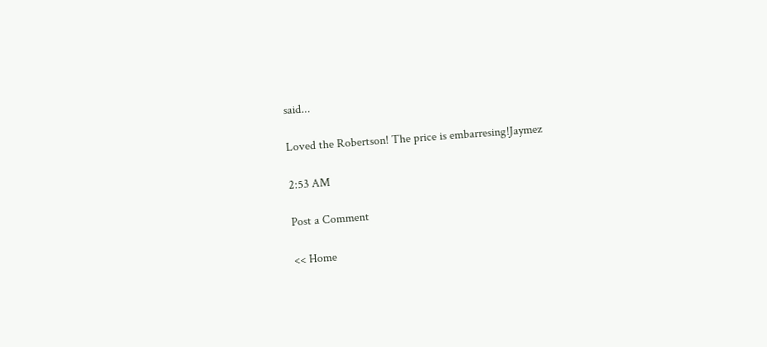said...

Loved the Robertson! The price is embarresing!Jaymez

2:53 AM

Post a Comment

<< Home